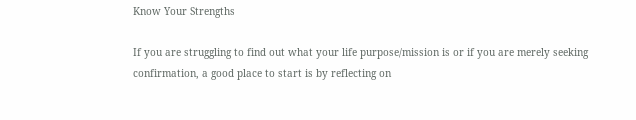Know Your Strengths

If you are struggling to find out what your life purpose/mission is or if you are merely seeking confirmation, a good place to start is by reflecting on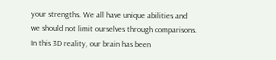your strengths. We all have unique abilities and we should not limit ourselves through comparisons. In this 3D reality, our brain has been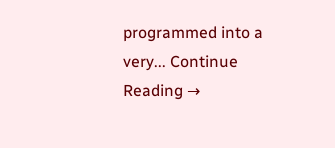programmed into a very... Continue Reading →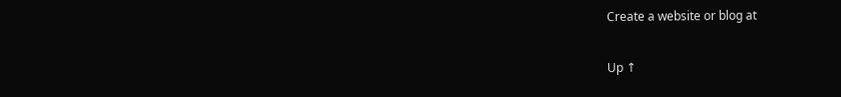Create a website or blog at

Up ↑